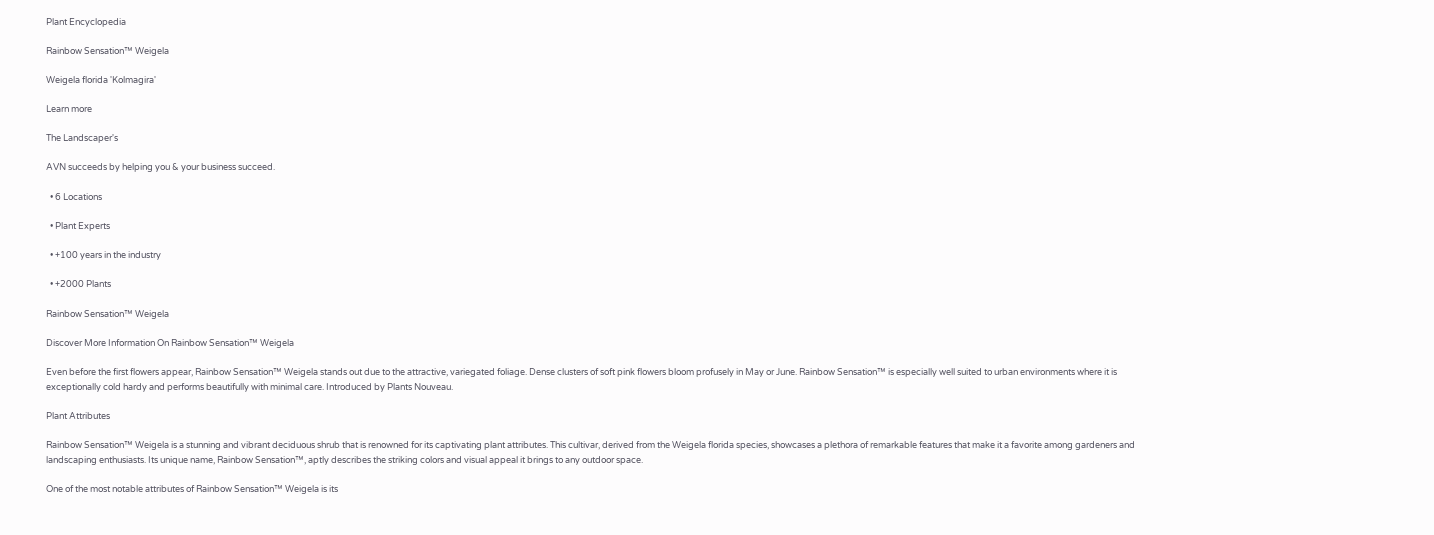Plant Encyclopedia

Rainbow Sensation™ Weigela

Weigela florida 'Kolmagira'

Learn more

The Landscaper's

AVN succeeds by helping you & your business succeed.

  • 6 Locations

  • Plant Experts

  • +100 years in the industry

  • +2000 Plants

Rainbow Sensation™ Weigela

Discover More Information On Rainbow Sensation™ Weigela

Even before the first flowers appear, Rainbow Sensation™ Weigela stands out due to the attractive, variegated foliage. Dense clusters of soft pink flowers bloom profusely in May or June. Rainbow Sensation™ is especially well suited to urban environments where it is exceptionally cold hardy and performs beautifully with minimal care. Introduced by Plants Nouveau.

Plant Attributes

Rainbow Sensation™ Weigela is a stunning and vibrant deciduous shrub that is renowned for its captivating plant attributes. This cultivar, derived from the Weigela florida species, showcases a plethora of remarkable features that make it a favorite among gardeners and landscaping enthusiasts. Its unique name, Rainbow Sensation™, aptly describes the striking colors and visual appeal it brings to any outdoor space.

One of the most notable attributes of Rainbow Sensation™ Weigela is its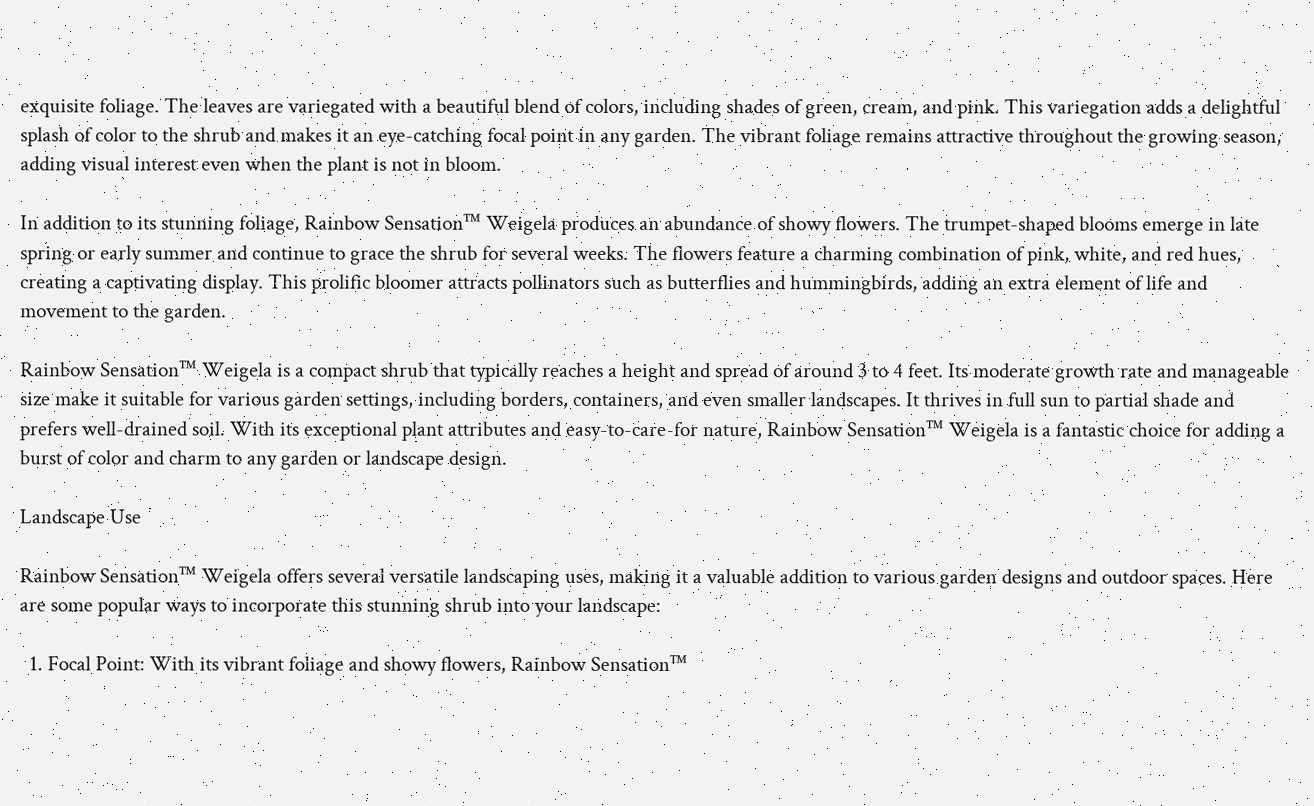exquisite foliage. The leaves are variegated with a beautiful blend of colors, including shades of green, cream, and pink. This variegation adds a delightful splash of color to the shrub and makes it an eye-catching focal point in any garden. The vibrant foliage remains attractive throughout the growing season, adding visual interest even when the plant is not in bloom.

In addition to its stunning foliage, Rainbow Sensation™ Weigela produces an abundance of showy flowers. The trumpet-shaped blooms emerge in late spring or early summer and continue to grace the shrub for several weeks. The flowers feature a charming combination of pink, white, and red hues, creating a captivating display. This prolific bloomer attracts pollinators such as butterflies and hummingbirds, adding an extra element of life and movement to the garden.

Rainbow Sensation™ Weigela is a compact shrub that typically reaches a height and spread of around 3 to 4 feet. Its moderate growth rate and manageable size make it suitable for various garden settings, including borders, containers, and even smaller landscapes. It thrives in full sun to partial shade and prefers well-drained soil. With its exceptional plant attributes and easy-to-care-for nature, Rainbow Sensation™ Weigela is a fantastic choice for adding a burst of color and charm to any garden or landscape design.

Landscape Use

Rainbow Sensation™ Weigela offers several versatile landscaping uses, making it a valuable addition to various garden designs and outdoor spaces. Here are some popular ways to incorporate this stunning shrub into your landscape:

  1. Focal Point: With its vibrant foliage and showy flowers, Rainbow Sensation™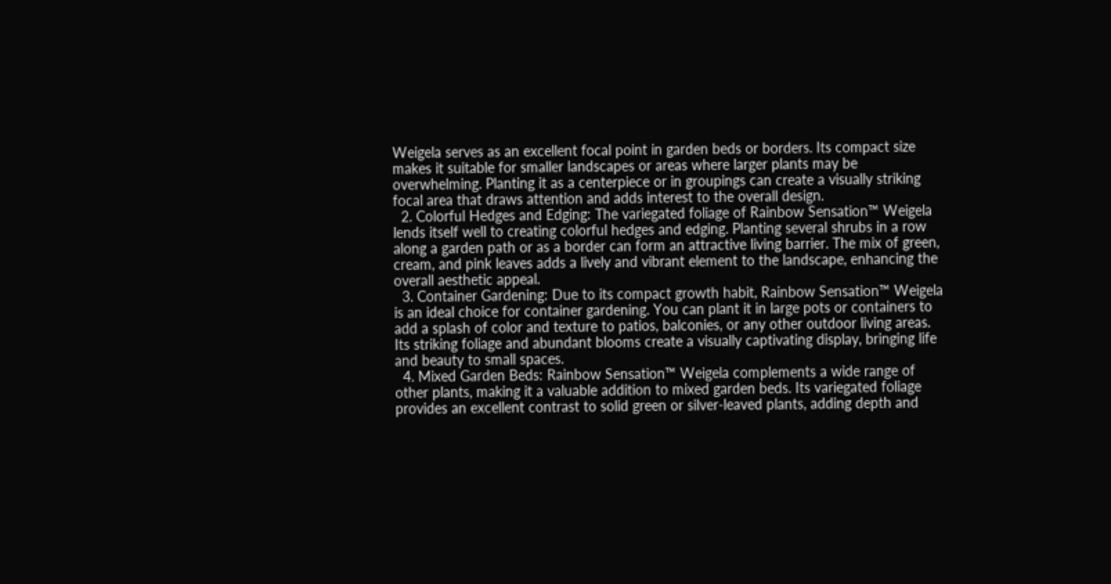Weigela serves as an excellent focal point in garden beds or borders. Its compact size makes it suitable for smaller landscapes or areas where larger plants may be overwhelming. Planting it as a centerpiece or in groupings can create a visually striking focal area that draws attention and adds interest to the overall design.
  2. Colorful Hedges and Edging: The variegated foliage of Rainbow Sensation™ Weigela lends itself well to creating colorful hedges and edging. Planting several shrubs in a row along a garden path or as a border can form an attractive living barrier. The mix of green, cream, and pink leaves adds a lively and vibrant element to the landscape, enhancing the overall aesthetic appeal.
  3. Container Gardening: Due to its compact growth habit, Rainbow Sensation™ Weigela is an ideal choice for container gardening. You can plant it in large pots or containers to add a splash of color and texture to patios, balconies, or any other outdoor living areas. Its striking foliage and abundant blooms create a visually captivating display, bringing life and beauty to small spaces.
  4. Mixed Garden Beds: Rainbow Sensation™ Weigela complements a wide range of other plants, making it a valuable addition to mixed garden beds. Its variegated foliage provides an excellent contrast to solid green or silver-leaved plants, adding depth and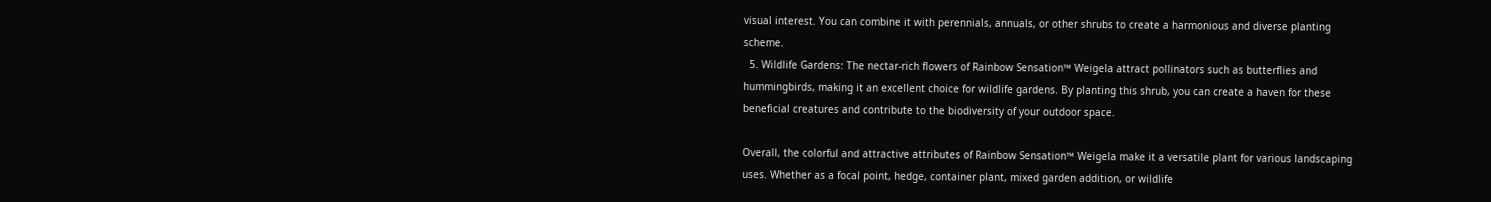visual interest. You can combine it with perennials, annuals, or other shrubs to create a harmonious and diverse planting scheme.
  5. Wildlife Gardens: The nectar-rich flowers of Rainbow Sensation™ Weigela attract pollinators such as butterflies and hummingbirds, making it an excellent choice for wildlife gardens. By planting this shrub, you can create a haven for these beneficial creatures and contribute to the biodiversity of your outdoor space.

Overall, the colorful and attractive attributes of Rainbow Sensation™ Weigela make it a versatile plant for various landscaping uses. Whether as a focal point, hedge, container plant, mixed garden addition, or wildlife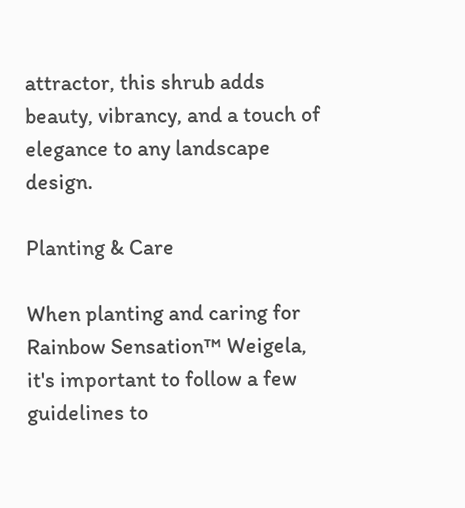attractor, this shrub adds beauty, vibrancy, and a touch of elegance to any landscape design.

Planting & Care

When planting and caring for Rainbow Sensation™ Weigela, it's important to follow a few guidelines to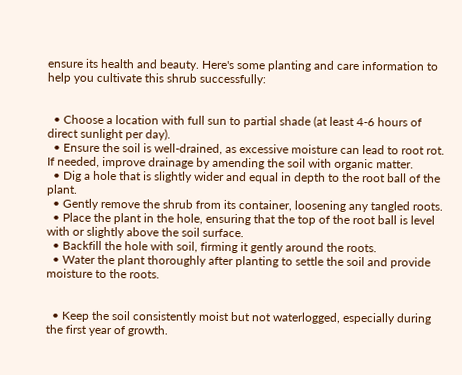ensure its health and beauty. Here's some planting and care information to help you cultivate this shrub successfully:


  • Choose a location with full sun to partial shade (at least 4-6 hours of direct sunlight per day).
  • Ensure the soil is well-drained, as excessive moisture can lead to root rot. If needed, improve drainage by amending the soil with organic matter.
  • Dig a hole that is slightly wider and equal in depth to the root ball of the plant.
  • Gently remove the shrub from its container, loosening any tangled roots.
  • Place the plant in the hole, ensuring that the top of the root ball is level with or slightly above the soil surface.
  • Backfill the hole with soil, firming it gently around the roots.
  • Water the plant thoroughly after planting to settle the soil and provide moisture to the roots.


  • Keep the soil consistently moist but not waterlogged, especially during the first year of growth.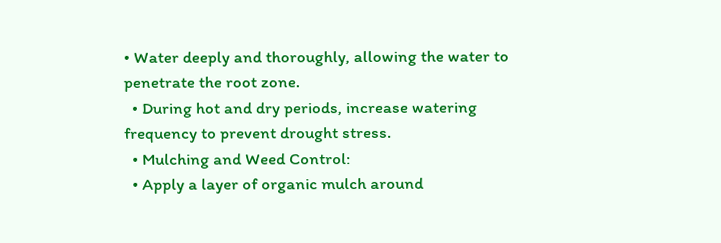• Water deeply and thoroughly, allowing the water to penetrate the root zone.
  • During hot and dry periods, increase watering frequency to prevent drought stress.
  • Mulching and Weed Control:
  • Apply a layer of organic mulch around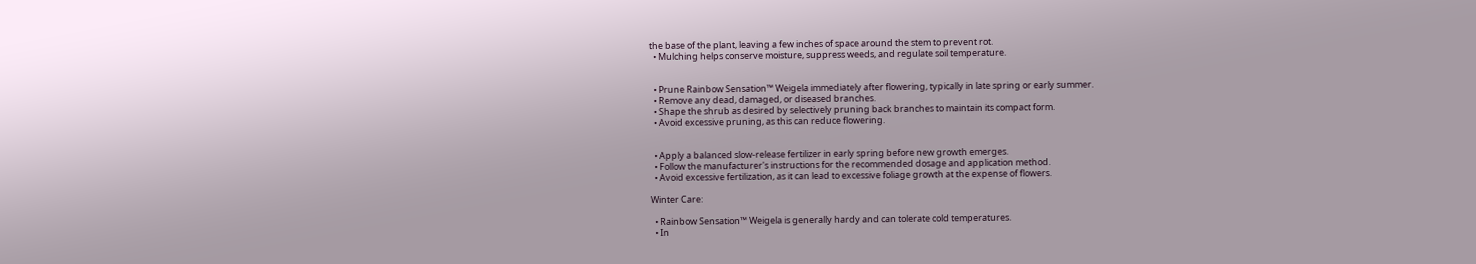the base of the plant, leaving a few inches of space around the stem to prevent rot.
  • Mulching helps conserve moisture, suppress weeds, and regulate soil temperature.


  • Prune Rainbow Sensation™ Weigela immediately after flowering, typically in late spring or early summer.
  • Remove any dead, damaged, or diseased branches.
  • Shape the shrub as desired by selectively pruning back branches to maintain its compact form.
  • Avoid excessive pruning, as this can reduce flowering.


  • Apply a balanced slow-release fertilizer in early spring before new growth emerges.
  • Follow the manufacturer's instructions for the recommended dosage and application method.
  • Avoid excessive fertilization, as it can lead to excessive foliage growth at the expense of flowers.

Winter Care:

  • Rainbow Sensation™ Weigela is generally hardy and can tolerate cold temperatures.
  • In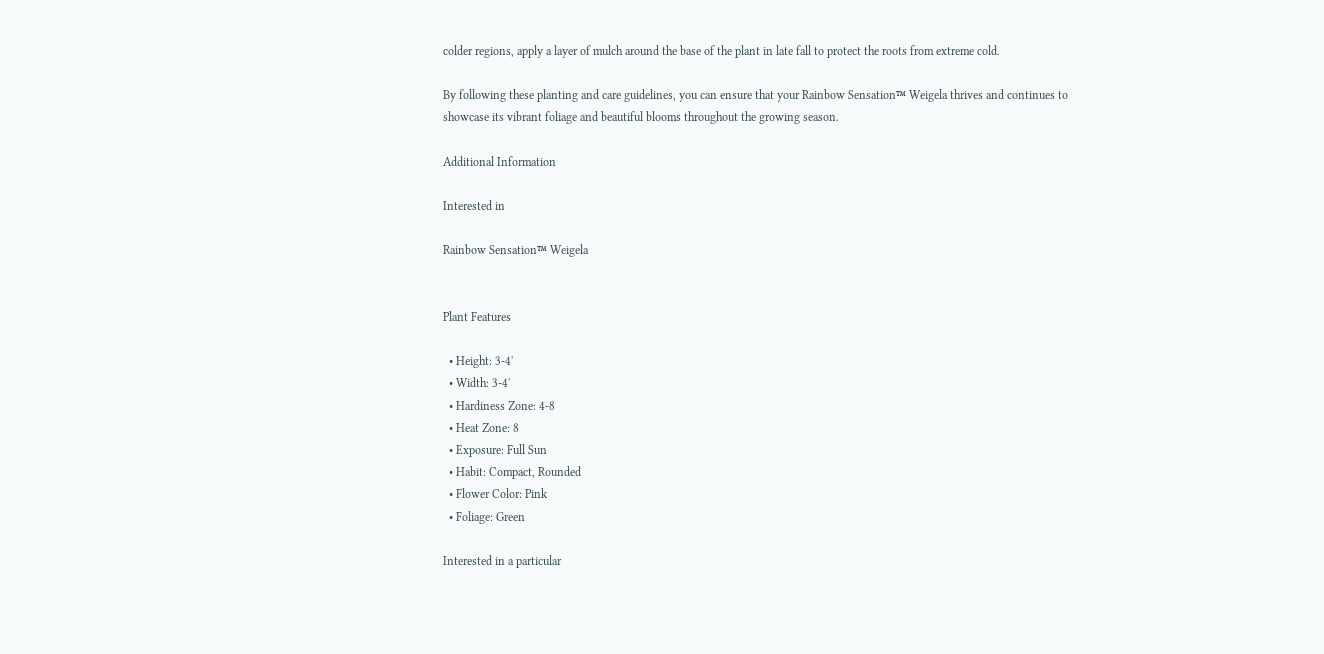colder regions, apply a layer of mulch around the base of the plant in late fall to protect the roots from extreme cold.

By following these planting and care guidelines, you can ensure that your Rainbow Sensation™ Weigela thrives and continues to showcase its vibrant foliage and beautiful blooms throughout the growing season.

Additional Information

Interested in

Rainbow Sensation™ Weigela


Plant Features

  • Height: 3-4'
  • Width: 3-4'
  • Hardiness Zone: 4-8
  • Heat Zone: 8
  • Exposure: Full Sun
  • Habit: Compact, Rounded
  • Flower Color: Pink
  • Foliage: Green

Interested in a particular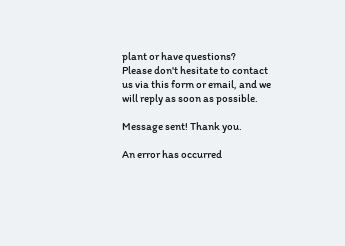plant or have questions?
Please don't hesitate to contact us via this form or email, and we will reply as soon as possible.

Message sent! Thank you.

An error has occurred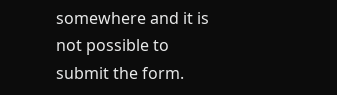somewhere and it is not possible to submit the form.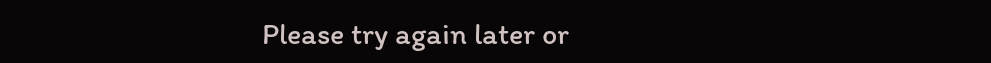Please try again later or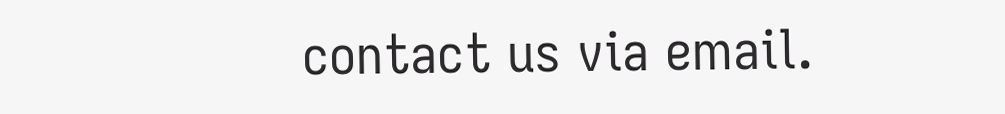contact us via email.